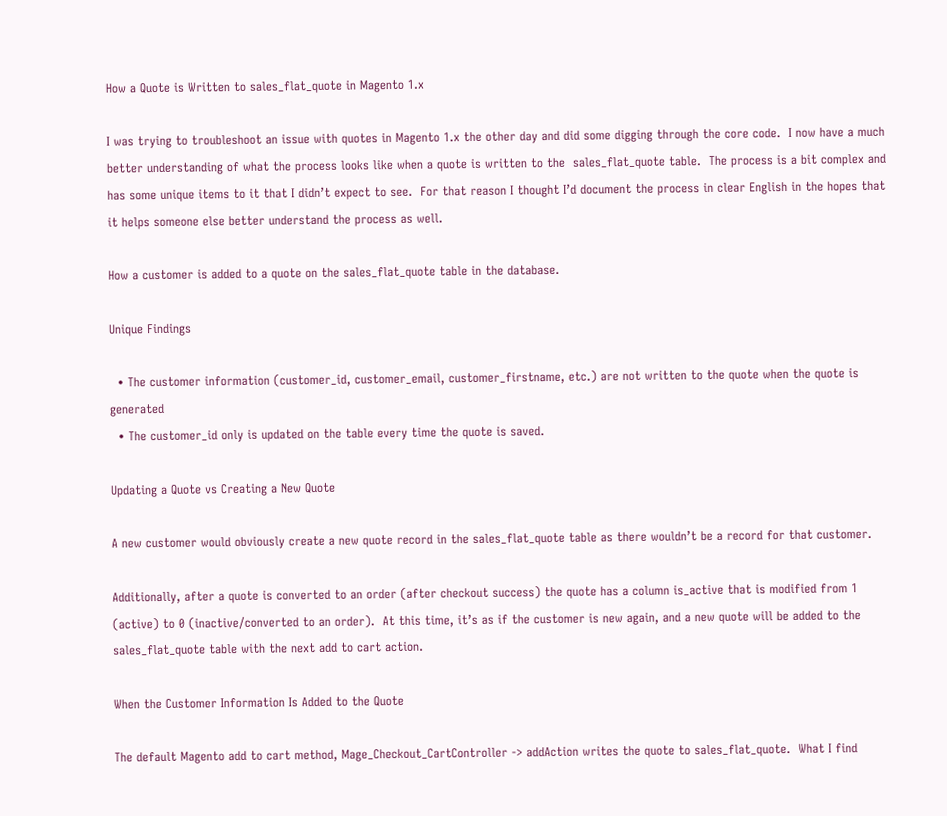How a Quote is Written to sales_flat_quote in Magento 1.x

I was trying to troubleshoot an issue with quotes in Magento 1.x the other day and did some digging through the core code.  I now have a much better understanding of what the process looks like when a quote is written to the  sales_flat_quote table.  The process is a bit complex and has some unique items to it that I didn’t expect to see.  For that reason I thought I’d document the process in clear English in the hopes that it helps someone else better understand the process as well.

How a customer is added to a quote on the sales_flat_quote table in the database.

Unique Findings

  • The customer information (customer_id, customer_email, customer_firstname, etc.) are not written to the quote when the quote is generated
  • The customer_id only is updated on the table every time the quote is saved.

Updating a Quote vs Creating a New Quote

A new customer would obviously create a new quote record in the sales_flat_quote table as there wouldn’t be a record for that customer.

Additionally, after a quote is converted to an order (after checkout success) the quote has a column is_active that is modified from 1 (active) to 0 (inactive/converted to an order).  At this time, it’s as if the customer is new again, and a new quote will be added to the sales_flat_quote table with the next add to cart action.

When the Customer Information Is Added to the Quote

The default Magento add to cart method, Mage_Checkout_CartController -> addAction writes the quote to sales_flat_quote.  What I find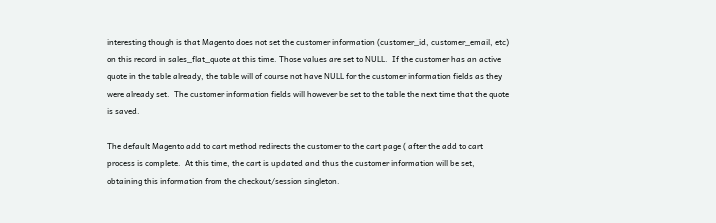interesting though is that Magento does not set the customer information (customer_id, customer_email, etc) on this record in sales_flat_quote at this time. Those values are set to NULL.  If the customer has an active quote in the table already, the table will of course not have NULL for the customer information fields as they were already set.  The customer information fields will however be set to the table the next time that the quote is saved.

The default Magento add to cart method redirects the customer to the cart page ( after the add to cart process is complete.  At this time, the cart is updated and thus the customer information will be set, obtaining this information from the checkout/session singleton.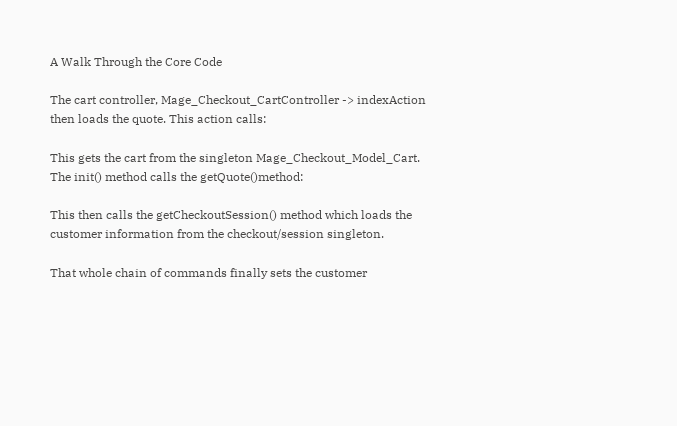A Walk Through the Core Code

The cart controller, Mage_Checkout_CartController -> indexAction then loads the quote. This action calls:

This gets the cart from the singleton Mage_Checkout_Model_Cart. The init() method calls the getQuote()method:

This then calls the getCheckoutSession() method which loads the customer information from the checkout/session singleton.

That whole chain of commands finally sets the customer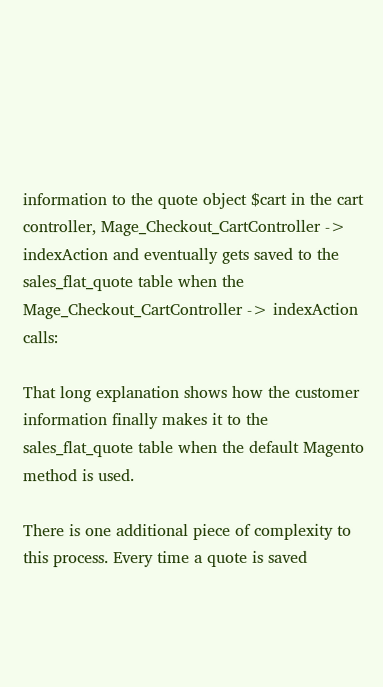information to the quote object $cart in the cart controller, Mage_Checkout_CartController -> indexAction and eventually gets saved to the sales_flat_quote table when the Mage_Checkout_CartController -> indexAction calls:

That long explanation shows how the customer information finally makes it to the sales_flat_quote table when the default Magento method is used.

There is one additional piece of complexity to this process. Every time a quote is saved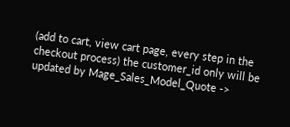(add to cart, view cart page, every step in the checkout process) the customer_id only will be updated by Mage_Sales_Model_Quote ->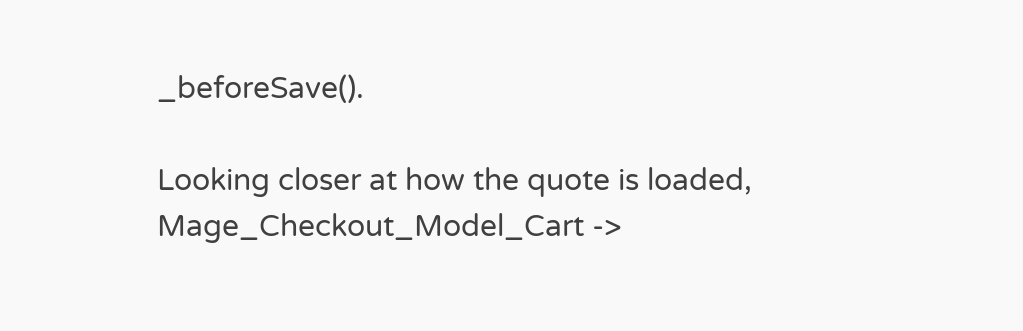_beforeSave().

Looking closer at how the quote is loaded, Mage_Checkout_Model_Cart ->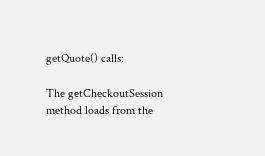getQuote() calls:

The getCheckoutSession method loads from the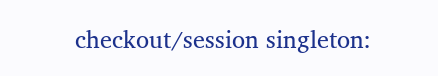checkout/session singleton: